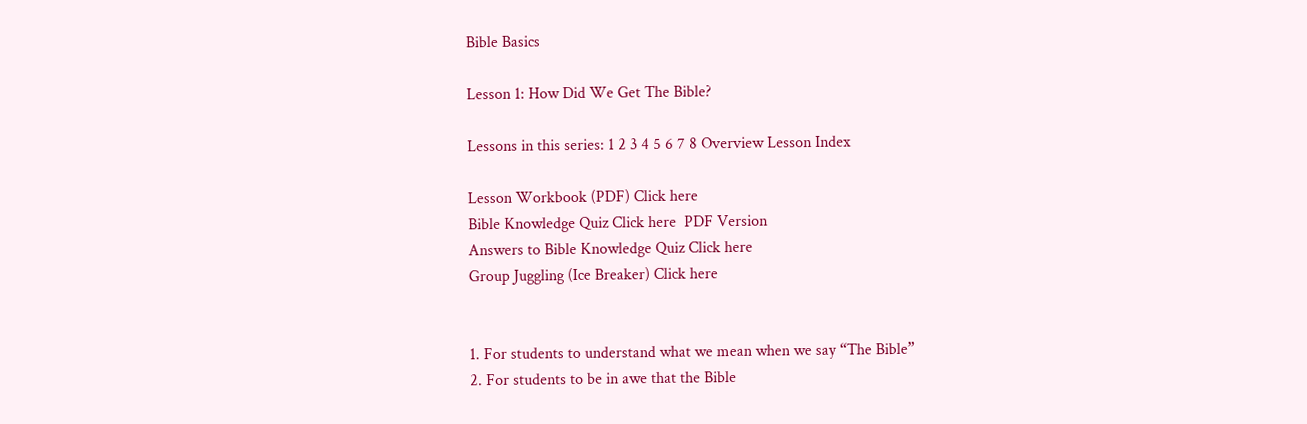Bible Basics

Lesson 1: How Did We Get The Bible?

Lessons in this series: 1 2 3 4 5 6 7 8 Overview Lesson Index

Lesson Workbook (PDF) Click here
Bible Knowledge Quiz Click here  PDF Version
Answers to Bible Knowledge Quiz Click here
Group Juggling (Ice Breaker) Click here


1. For students to understand what we mean when we say “The Bible”
2. For students to be in awe that the Bible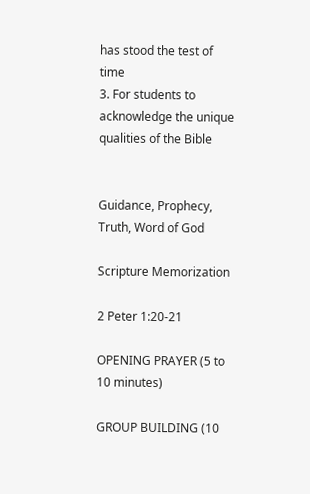has stood the test of time
3. For students to acknowledge the unique qualities of the Bible


Guidance, Prophecy, Truth, Word of God

Scripture Memorization

2 Peter 1:20-21

OPENING PRAYER (5 to 10 minutes)

GROUP BUILDING (10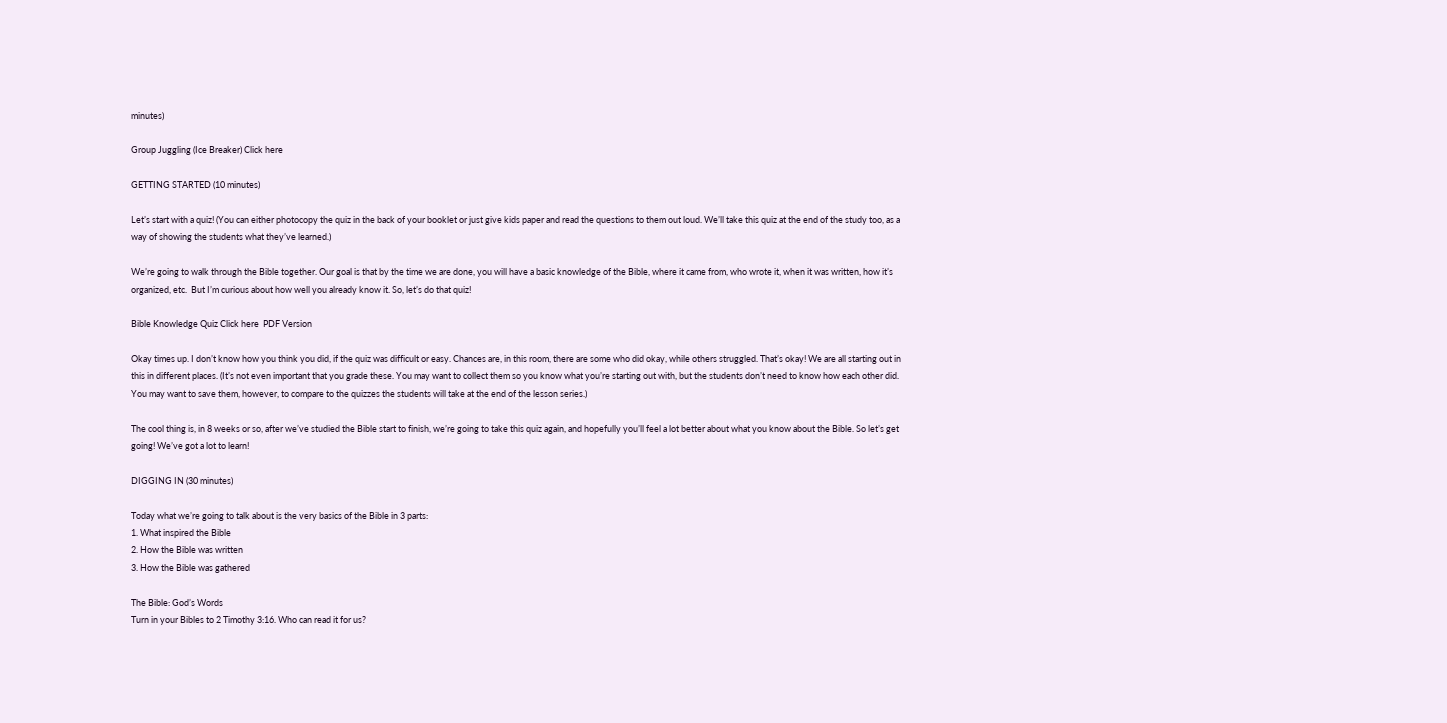minutes)

Group Juggling (Ice Breaker) Click here

GETTING STARTED (10 minutes)

Let’s start with a quiz! (You can either photocopy the quiz in the back of your booklet or just give kids paper and read the questions to them out loud. We’ll take this quiz at the end of the study too, as a way of showing the students what they’ve learned.)

We’re going to walk through the Bible together. Our goal is that by the time we are done, you will have a basic knowledge of the Bible, where it came from, who wrote it, when it was written, how it’s organized, etc.  But I’m curious about how well you already know it. So, let’s do that quiz!

Bible Knowledge Quiz Click here  PDF Version

Okay times up. I don’t know how you think you did, if the quiz was difficult or easy. Chances are, in this room, there are some who did okay, while others struggled. That’s okay! We are all starting out in this in different places. (It’s not even important that you grade these. You may want to collect them so you know what you’re starting out with, but the students don’t need to know how each other did. You may want to save them, however, to compare to the quizzes the students will take at the end of the lesson series.)

The cool thing is, in 8 weeks or so, after we’ve studied the Bible start to finish, we’re going to take this quiz again, and hopefully you’ll feel a lot better about what you know about the Bible. So let’s get going! We’ve got a lot to learn!

DIGGING IN (30 minutes)

Today what we’re going to talk about is the very basics of the Bible in 3 parts:
1. What inspired the Bible
2. How the Bible was written
3. How the Bible was gathered

The Bible: God’s Words
Turn in your Bibles to 2 Timothy 3:16. Who can read it for us?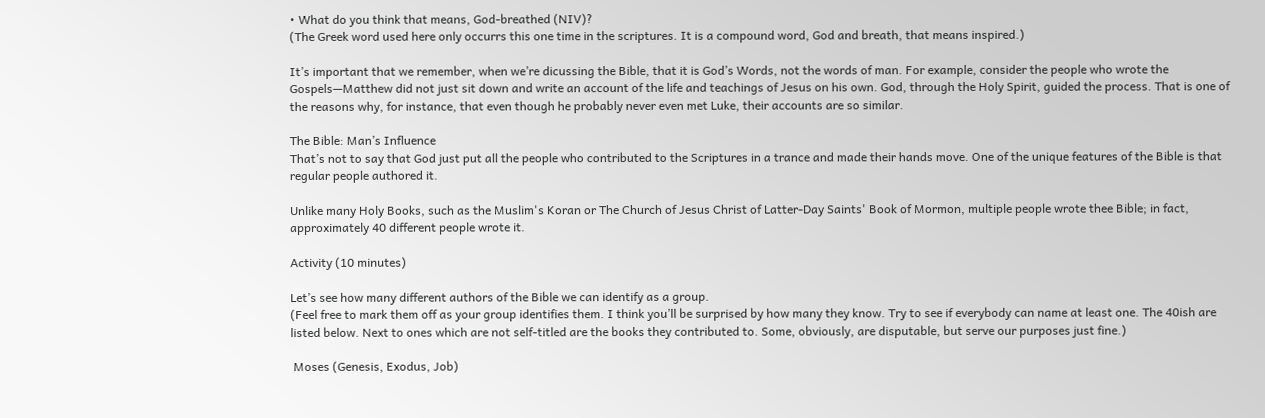• What do you think that means, God-breathed (NIV)?
(The Greek word used here only occurrs this one time in the scriptures. It is a compound word, God and breath, that means inspired.)

It’s important that we remember, when we’re dicussing the Bible, that it is God’s Words, not the words of man. For example, consider the people who wrote the Gospels—Matthew did not just sit down and write an account of the life and teachings of Jesus on his own. God, through the Holy Spirit, guided the process. That is one of the reasons why, for instance, that even though he probably never even met Luke, their accounts are so similar.

The Bible: Man’s Influence
That’s not to say that God just put all the people who contributed to the Scriptures in a trance and made their hands move. One of the unique features of the Bible is that regular people authored it.

Unlike many Holy Books, such as the Muslim's Koran or The Church of Jesus Christ of Latter-Day Saints' Book of Mormon, multiple people wrote thee Bible; in fact, approximately 40 different people wrote it.

Activity (10 minutes)

Let’s see how many different authors of the Bible we can identify as a group.
(Feel free to mark them off as your group identifies them. I think you’ll be surprised by how many they know. Try to see if everybody can name at least one. The 40ish are listed below. Next to ones which are not self-titled are the books they contributed to. Some, obviously, are disputable, but serve our purposes just fine.)

 Moses (Genesis, Exodus, Job)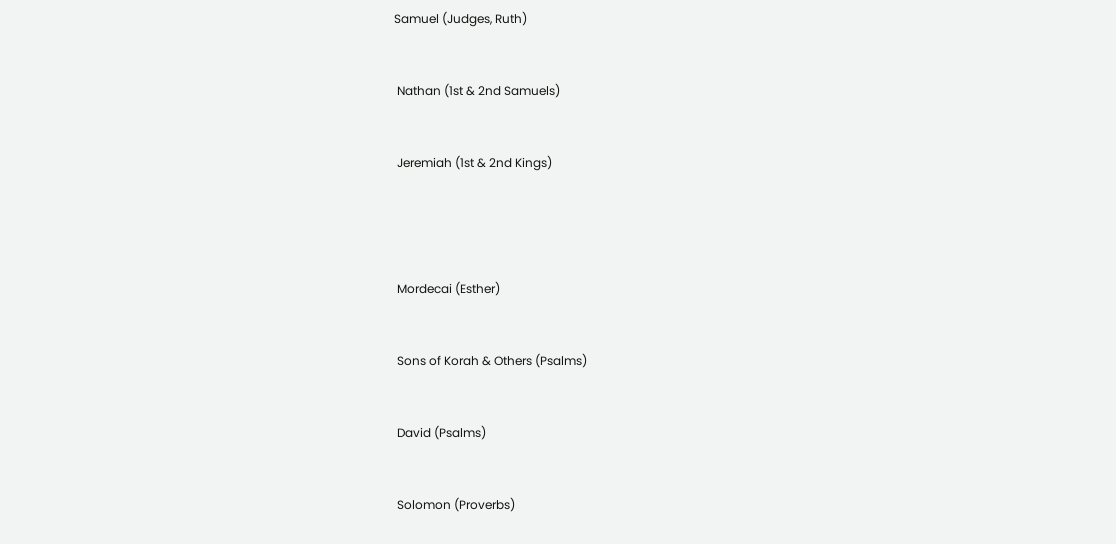Samuel (Judges, Ruth)



 Nathan (1st & 2nd Samuels)



 Jeremiah (1st & 2nd Kings)






 Mordecai (Esther)



 Sons of Korah & Others (Psalms)



 David (Psalms)



 Solomon (Proverbs)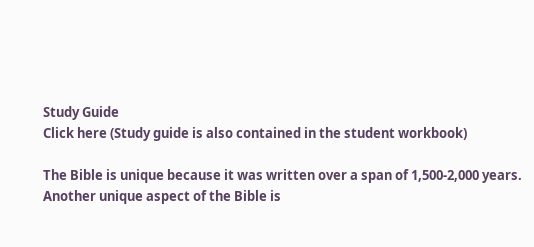Study Guide
Click here (Study guide is also contained in the student workbook)

The Bible is unique because it was written over a span of 1,500-2,000 years. Another unique aspect of the Bible is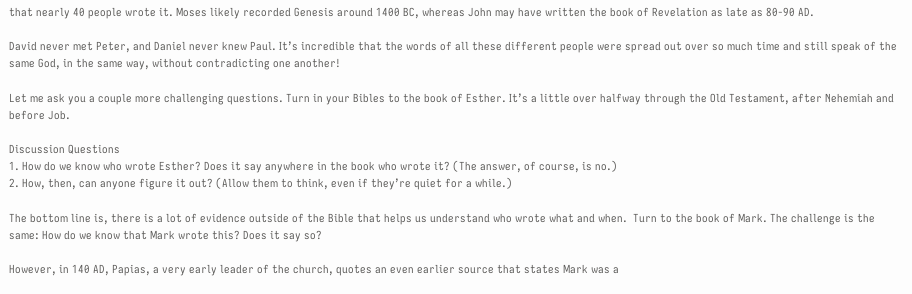that nearly 40 people wrote it. Moses likely recorded Genesis around 1400 BC, whereas John may have written the book of Revelation as late as 80-90 AD.

David never met Peter, and Daniel never knew Paul. It’s incredible that the words of all these different people were spread out over so much time and still speak of the same God, in the same way, without contradicting one another!

Let me ask you a couple more challenging questions. Turn in your Bibles to the book of Esther. It’s a little over halfway through the Old Testament, after Nehemiah and before Job.

Discussion Questions
1. How do we know who wrote Esther? Does it say anywhere in the book who wrote it? (The answer, of course, is no.)
2. How, then, can anyone figure it out? (Allow them to think, even if they’re quiet for a while.)

The bottom line is, there is a lot of evidence outside of the Bible that helps us understand who wrote what and when.  Turn to the book of Mark. The challenge is the same: How do we know that Mark wrote this? Does it say so?

However, in 140 AD, Papias, a very early leader of the church, quotes an even earlier source that states Mark was a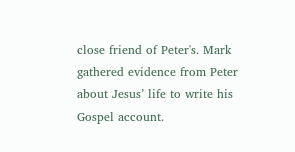close friend of Peter's. Mark gathered evidence from Peter about Jesus’ life to write his Gospel account.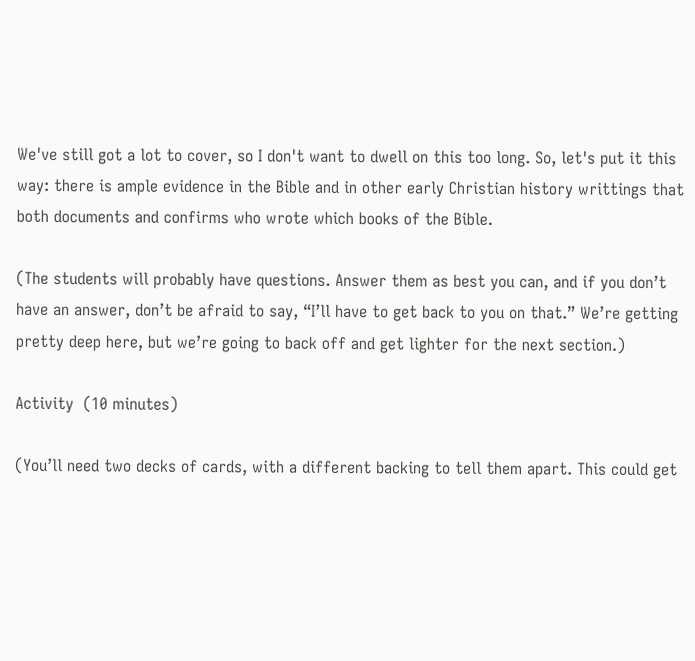We've still got a lot to cover, so I don't want to dwell on this too long. So, let's put it this way: there is ample evidence in the Bible and in other early Christian history writtings that both documents and confirms who wrote which books of the Bible.

(The students will probably have questions. Answer them as best you can, and if you don’t have an answer, don’t be afraid to say, “I’ll have to get back to you on that.” We’re getting pretty deep here, but we’re going to back off and get lighter for the next section.)

Activity  (10 minutes)

(You’ll need two decks of cards, with a different backing to tell them apart. This could get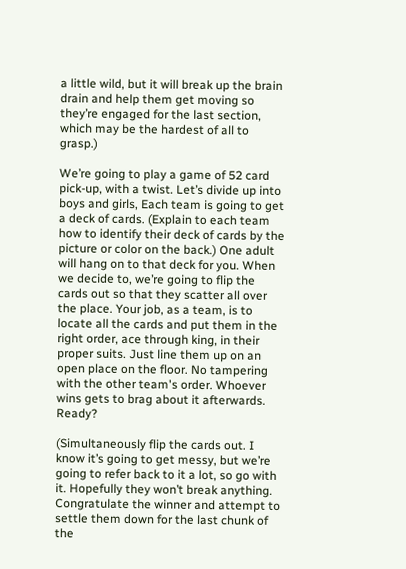a little wild, but it will break up the brain drain and help them get moving so they’re engaged for the last section, which may be the hardest of all to grasp.)

We’re going to play a game of 52 card pick-up, with a twist. Let’s divide up into boys and girls, Each team is going to get a deck of cards. (Explain to each team how to identify their deck of cards by the picture or color on the back.) One adult will hang on to that deck for you. When we decide to, we’re going to flip the cards out so that they scatter all over the place. Your job, as a team, is to locate all the cards and put them in the right order, ace through king, in their proper suits. Just line them up on an open place on the floor. No tampering with the other team's order. Whoever wins gets to brag about it afterwards. Ready?

(Simultaneously flip the cards out. I know it’s going to get messy, but we’re going to refer back to it a lot, so go with it. Hopefully they won’t break anything. Congratulate the winner and attempt to settle them down for the last chunk of the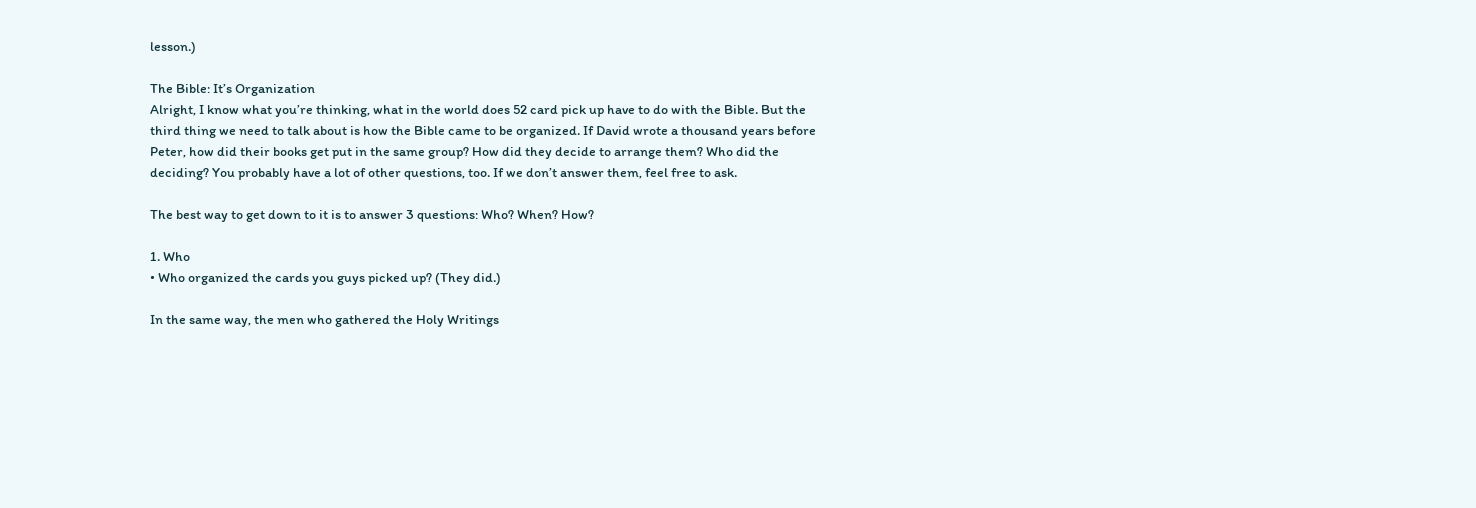lesson.)

The Bible: It’s Organization
Alright, I know what you’re thinking, what in the world does 52 card pick up have to do with the Bible. But the third thing we need to talk about is how the Bible came to be organized. If David wrote a thousand years before Peter, how did their books get put in the same group? How did they decide to arrange them? Who did the deciding? You probably have a lot of other questions, too. If we don’t answer them, feel free to ask.

The best way to get down to it is to answer 3 questions: Who? When? How?

1. Who
• Who organized the cards you guys picked up? (They did.)

In the same way, the men who gathered the Holy Writings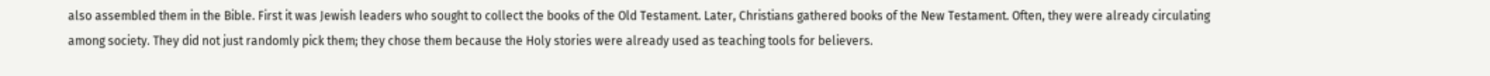also assembled them in the Bible. First it was Jewish leaders who sought to collect the books of the Old Testament. Later, Christians gathered books of the New Testament. Often, they were already circulating among society. They did not just randomly pick them; they chose them because the Holy stories were already used as teaching tools for believers.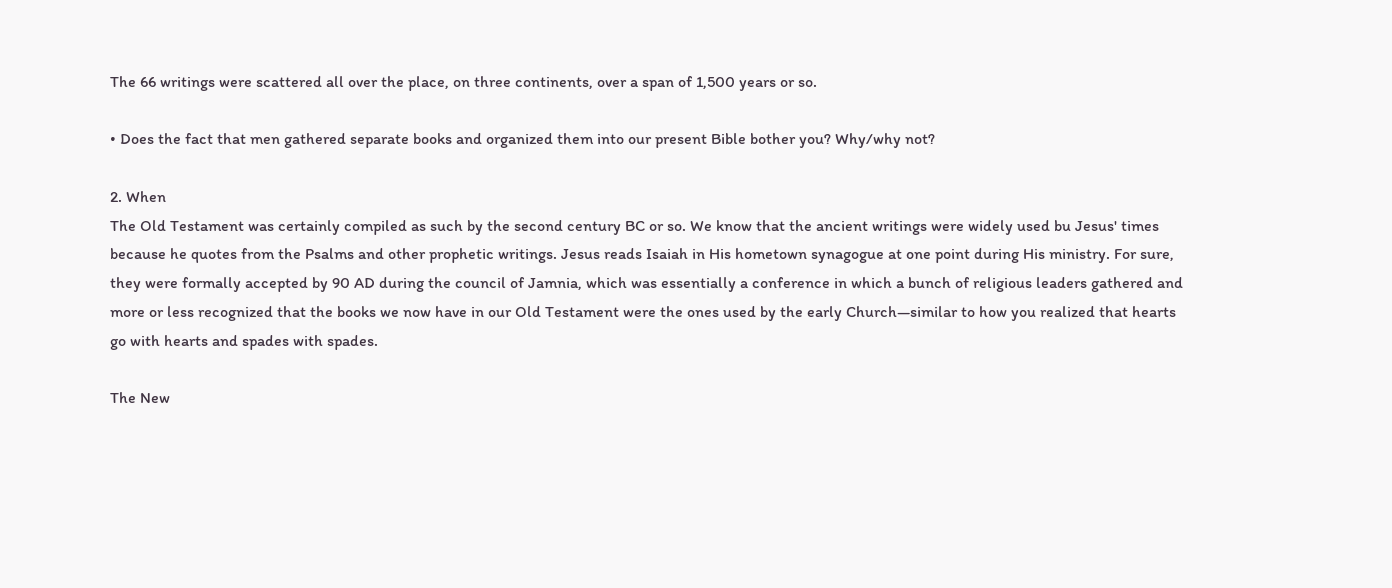The 66 writings were scattered all over the place, on three continents, over a span of 1,500 years or so.

• Does the fact that men gathered separate books and organized them into our present Bible bother you? Why/why not?

2. When
The Old Testament was certainly compiled as such by the second century BC or so. We know that the ancient writings were widely used bu Jesus' times because he quotes from the Psalms and other prophetic writings. Jesus reads Isaiah in His hometown synagogue at one point during His ministry. For sure, they were formally accepted by 90 AD during the council of Jamnia, which was essentially a conference in which a bunch of religious leaders gathered and more or less recognized that the books we now have in our Old Testament were the ones used by the early Church—similar to how you realized that hearts go with hearts and spades with spades.

The New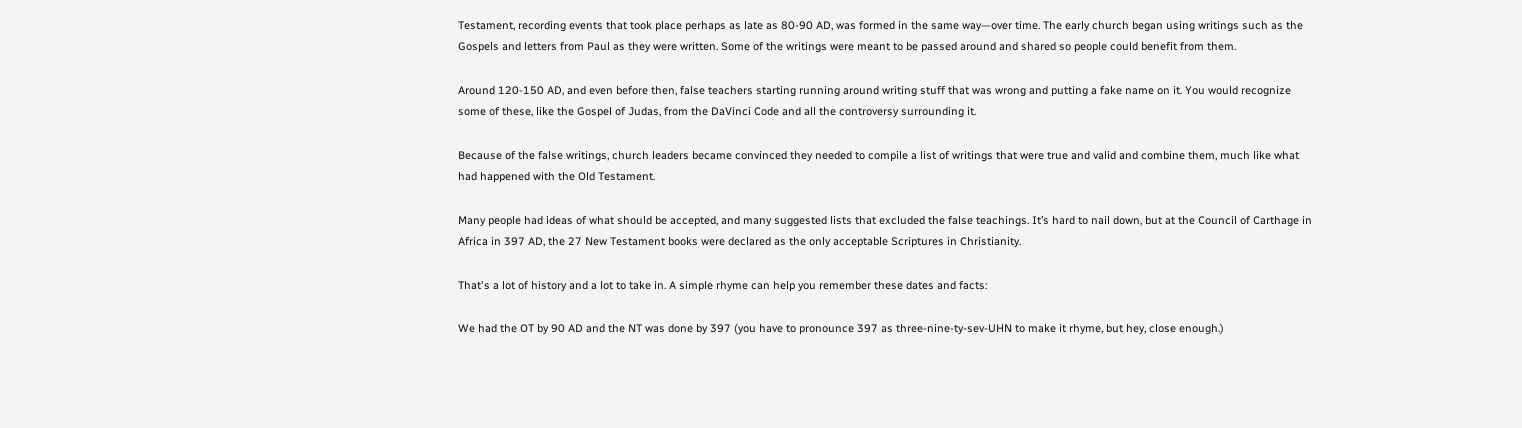Testament, recording events that took place perhaps as late as 80-90 AD, was formed in the same way—over time. The early church began using writings such as the Gospels and letters from Paul as they were written. Some of the writings were meant to be passed around and shared so people could benefit from them.

Around 120-150 AD, and even before then, false teachers starting running around writing stuff that was wrong and putting a fake name on it. You would recognize some of these, like the Gospel of Judas, from the DaVinci Code and all the controversy surrounding it.

Because of the false writings, church leaders became convinced they needed to compile a list of writings that were true and valid and combine them, much like what had happened with the Old Testament.

Many people had ideas of what should be accepted, and many suggested lists that excluded the false teachings. It’s hard to nail down, but at the Council of Carthage in Africa in 397 AD, the 27 New Testament books were declared as the only acceptable Scriptures in Christianity.

That's a lot of history and a lot to take in. A simple rhyme can help you remember these dates and facts:

We had the OT by 90 AD and the NT was done by 397 (you have to pronounce 397 as three-nine-ty-sev-UHN to make it rhyme, but hey, close enough.)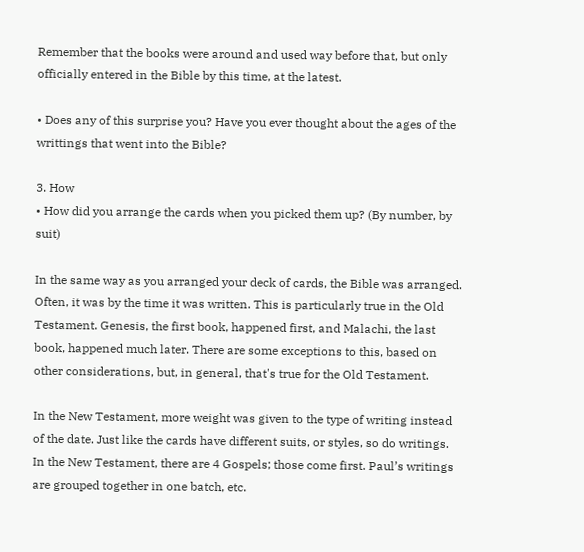Remember that the books were around and used way before that, but only officially entered in the Bible by this time, at the latest.

• Does any of this surprise you? Have you ever thought about the ages of the writtings that went into the Bible?

3. How
• How did you arrange the cards when you picked them up? (By number, by suit)

In the same way as you arranged your deck of cards, the Bible was arranged. Often, it was by the time it was written. This is particularly true in the Old Testament. Genesis, the first book, happened first, and Malachi, the last book, happened much later. There are some exceptions to this, based on other considerations, but, in general, that's true for the Old Testament.

In the New Testament, more weight was given to the type of writing instead of the date. Just like the cards have different suits, or styles, so do writings. In the New Testament, there are 4 Gospels; those come first. Paul’s writings are grouped together in one batch, etc.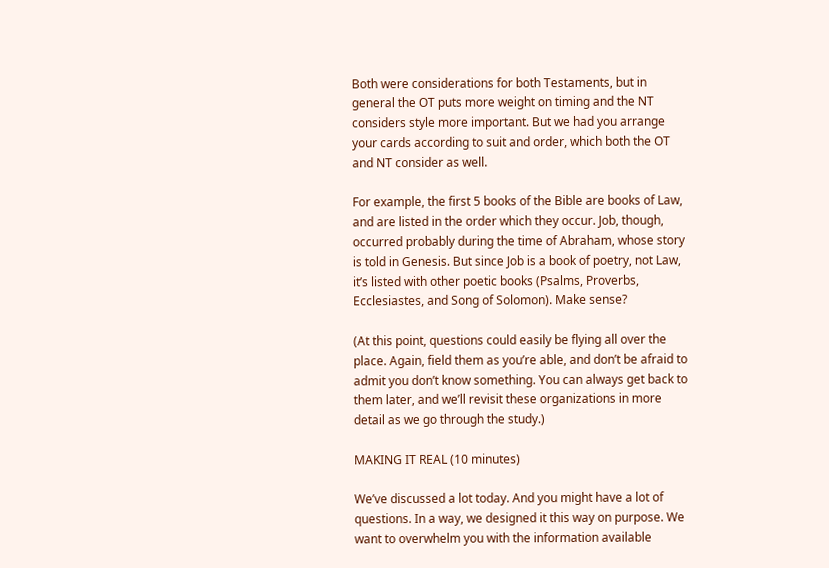Both were considerations for both Testaments, but in general the OT puts more weight on timing and the NT considers style more important. But we had you arrange your cards according to suit and order, which both the OT and NT consider as well.

For example, the first 5 books of the Bible are books of Law, and are listed in the order which they occur. Job, though, occurred probably during the time of Abraham, whose story is told in Genesis. But since Job is a book of poetry, not Law, it’s listed with other poetic books (Psalms, Proverbs, Ecclesiastes, and Song of Solomon). Make sense?

(At this point, questions could easily be flying all over the place. Again, field them as you’re able, and don’t be afraid to admit you don’t know something. You can always get back to them later, and we’ll revisit these organizations in more detail as we go through the study.)

MAKING IT REAL (10 minutes)

We’ve discussed a lot today. And you might have a lot of questions. In a way, we designed it this way on purpose. We want to overwhelm you with the information available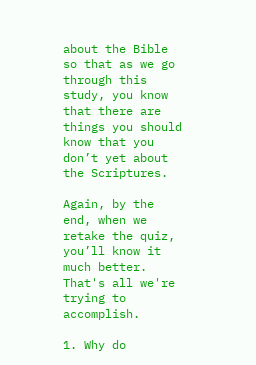about the Bible so that as we go through this study, you know that there are things you should know that you don’t yet about the Scriptures.

Again, by the end, when we retake the quiz, you’ll know it much better. That's all we're trying to accomplish.

1. Why do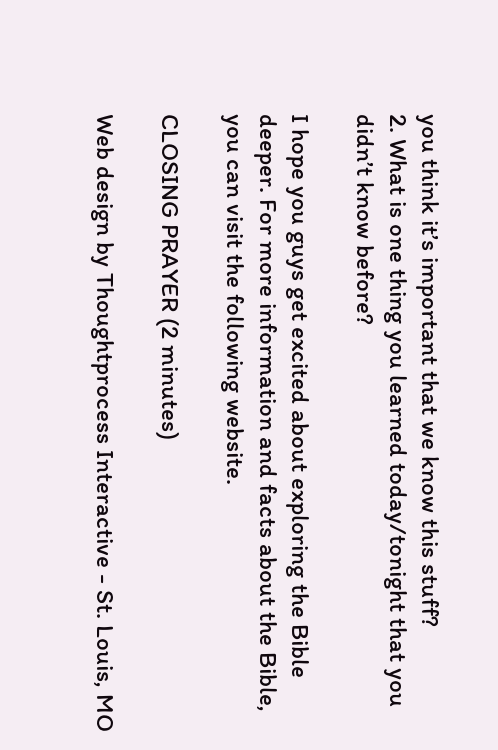you think it’s important that we know this stuff?
2. What is one thing you learned today/tonight that you didn’t know before?

I hope you guys get excited about exploring the Bible deeper. For more information and facts about the Bible, you can visit the following website.

CLOSING PRAYER (2 minutes)

Web design by Thoughtprocess Interactive - St. Louis, MO